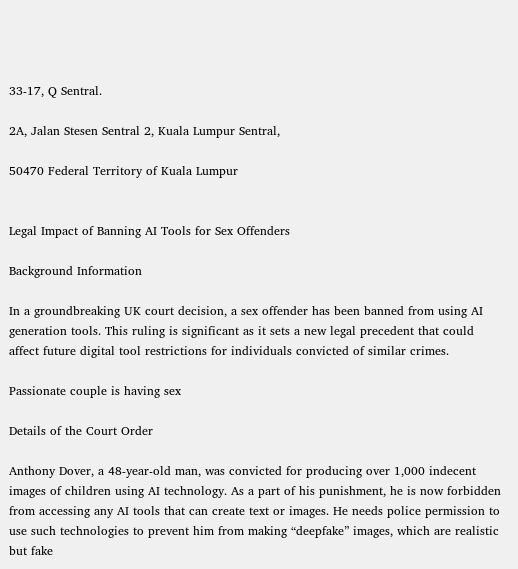33-17, Q Sentral.

2A, Jalan Stesen Sentral 2, Kuala Lumpur Sentral,

50470 Federal Territory of Kuala Lumpur


Legal Impact of Banning AI Tools for Sex Offenders

Background Information

In a groundbreaking UK court decision, a sex offender has been banned from using AI generation tools. This ruling is significant as it sets a new legal precedent that could affect future digital tool restrictions for individuals convicted of similar crimes.

Passionate couple is having sex

Details of the Court Order

Anthony Dover, a 48-year-old man, was convicted for producing over 1,000 indecent images of children using AI technology. As a part of his punishment, he is now forbidden from accessing any AI tools that can create text or images. He needs police permission to use such technologies to prevent him from making “deepfake” images, which are realistic but fake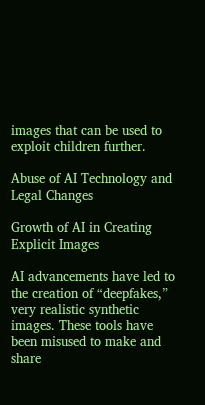images that can be used to exploit children further.

Abuse of AI Technology and Legal Changes

Growth of AI in Creating Explicit Images

AI advancements have led to the creation of “deepfakes,” very realistic synthetic images. These tools have been misused to make and share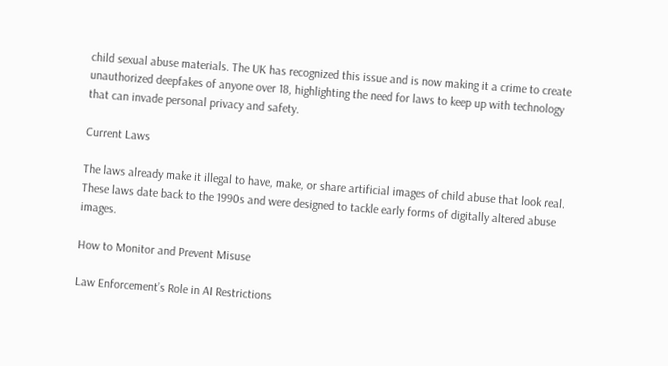child sexual abuse materials. The UK has recognized this issue and is now making it a crime to create unauthorized deepfakes of anyone over 18, highlighting the need for laws to keep up with technology that can invade personal privacy and safety.

Current Laws

The laws already make it illegal to have, make, or share artificial images of child abuse that look real. These laws date back to the 1990s and were designed to tackle early forms of digitally altered abuse images.

How to Monitor and Prevent Misuse

Law Enforcement’s Role in AI Restrictions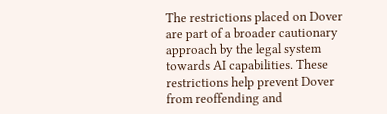The restrictions placed on Dover are part of a broader cautionary approach by the legal system towards AI capabilities. These restrictions help prevent Dover from reoffending and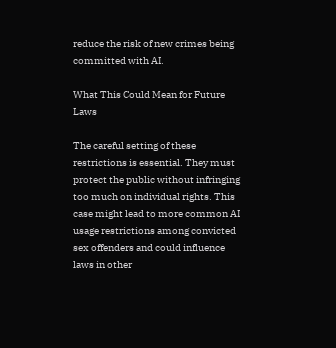reduce the risk of new crimes being committed with AI.

What This Could Mean for Future Laws

The careful setting of these restrictions is essential. They must protect the public without infringing too much on individual rights. This case might lead to more common AI usage restrictions among convicted sex offenders and could influence laws in other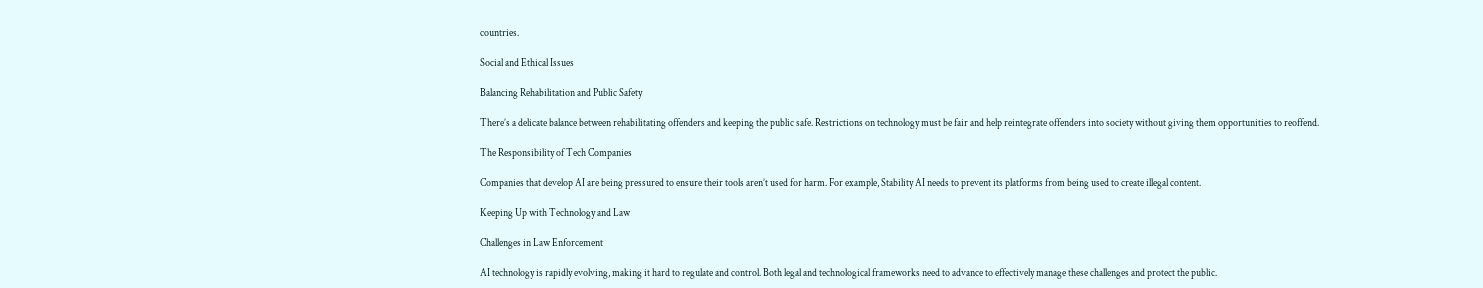countries.

Social and Ethical Issues

Balancing Rehabilitation and Public Safety

There’s a delicate balance between rehabilitating offenders and keeping the public safe. Restrictions on technology must be fair and help reintegrate offenders into society without giving them opportunities to reoffend.

The Responsibility of Tech Companies

Companies that develop AI are being pressured to ensure their tools aren’t used for harm. For example, Stability AI needs to prevent its platforms from being used to create illegal content.

Keeping Up with Technology and Law

Challenges in Law Enforcement

AI technology is rapidly evolving, making it hard to regulate and control. Both legal and technological frameworks need to advance to effectively manage these challenges and protect the public.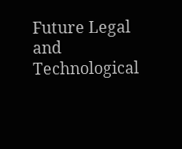Future Legal and Technological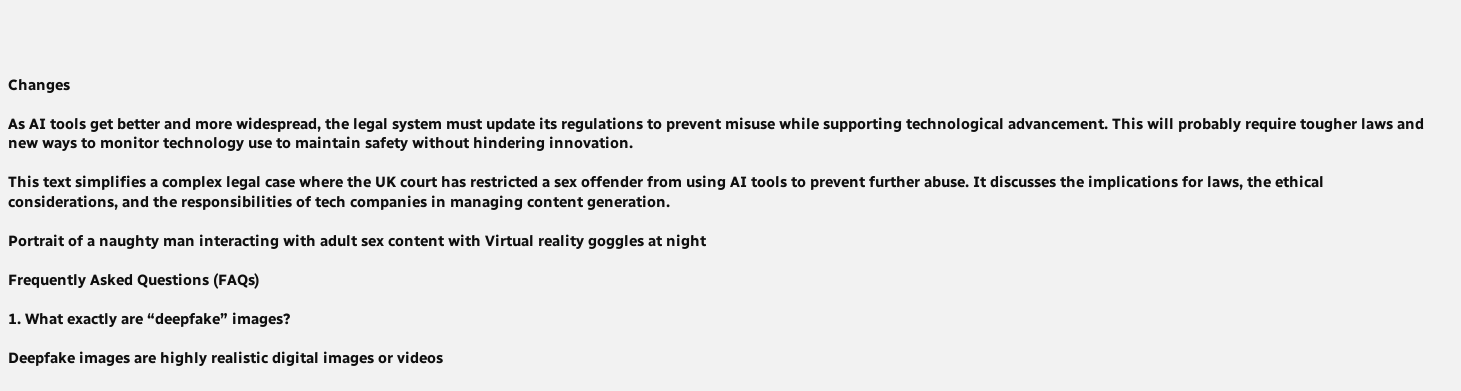Changes

As AI tools get better and more widespread, the legal system must update its regulations to prevent misuse while supporting technological advancement. This will probably require tougher laws and new ways to monitor technology use to maintain safety without hindering innovation.

This text simplifies a complex legal case where the UK court has restricted a sex offender from using AI tools to prevent further abuse. It discusses the implications for laws, the ethical considerations, and the responsibilities of tech companies in managing content generation.

Portrait of a naughty man interacting with adult sex content with Virtual reality goggles at night

Frequently Asked Questions (FAQs)

1. What exactly are “deepfake” images?

Deepfake images are highly realistic digital images or videos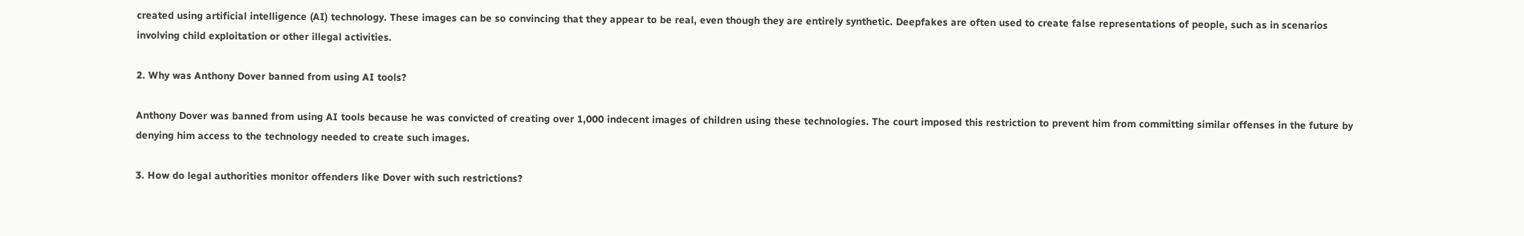created using artificial intelligence (AI) technology. These images can be so convincing that they appear to be real, even though they are entirely synthetic. Deepfakes are often used to create false representations of people, such as in scenarios involving child exploitation or other illegal activities.

2. Why was Anthony Dover banned from using AI tools?

Anthony Dover was banned from using AI tools because he was convicted of creating over 1,000 indecent images of children using these technologies. The court imposed this restriction to prevent him from committing similar offenses in the future by denying him access to the technology needed to create such images.

3. How do legal authorities monitor offenders like Dover with such restrictions?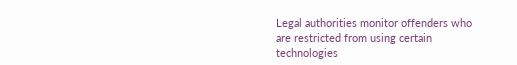Legal authorities monitor offenders who are restricted from using certain technologies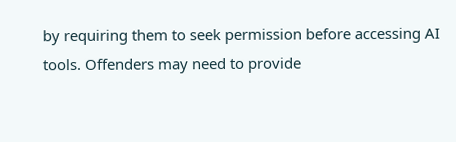by requiring them to seek permission before accessing AI tools. Offenders may need to provide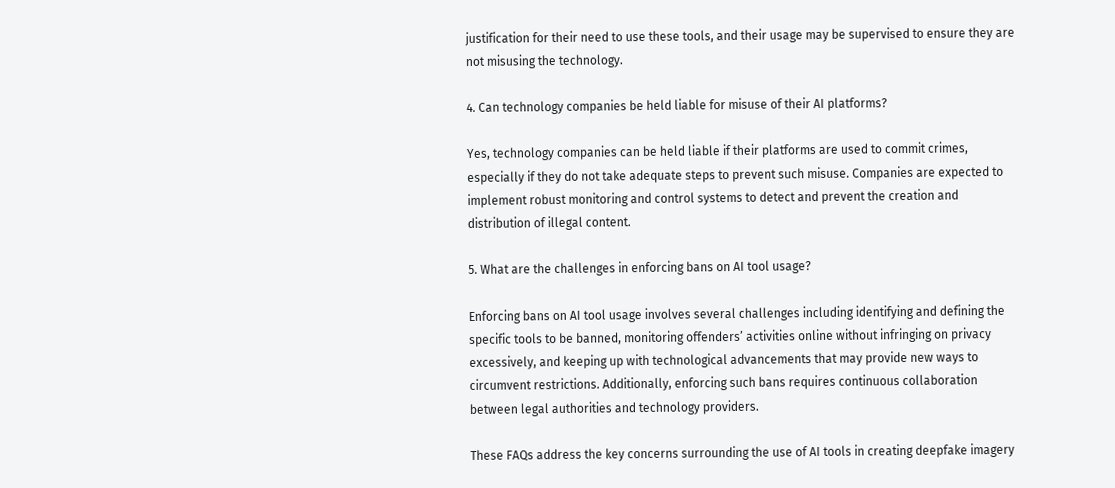justification for their need to use these tools, and their usage may be supervised to ensure they are not misusing the technology.

4. Can technology companies be held liable for misuse of their AI platforms?

Yes, technology companies can be held liable if their platforms are used to commit crimes, especially if they do not take adequate steps to prevent such misuse. Companies are expected to implement robust monitoring and control systems to detect and prevent the creation and distribution of illegal content.

5. What are the challenges in enforcing bans on AI tool usage?

Enforcing bans on AI tool usage involves several challenges including identifying and defining the specific tools to be banned, monitoring offenders’ activities online without infringing on privacy excessively, and keeping up with technological advancements that may provide new ways to circumvent restrictions. Additionally, enforcing such bans requires continuous collaboration between legal authorities and technology providers.

These FAQs address the key concerns surrounding the use of AI tools in creating deepfake imagery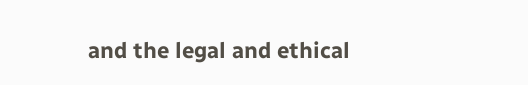and the legal and ethical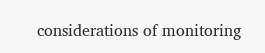considerations of monitoring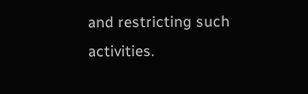and restricting such activities.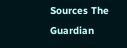Sources The Guardian